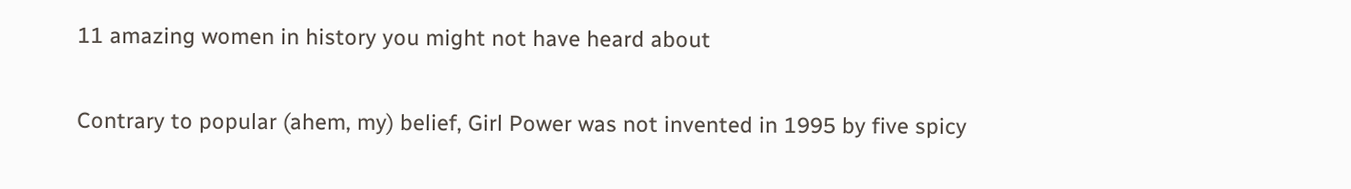11 amazing women in history you might not have heard about

Contrary to popular (ahem, my) belief, Girl Power was not invented in 1995 by five spicy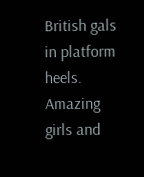British gals in platform heels. Amazing girls and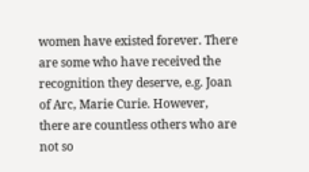women have existed forever. There are some who have received the recognition they deserve, e.g. Joan of Arc, Marie Curie. However, there are countless others who are not so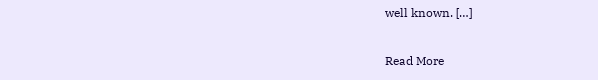well known. […]

Read More